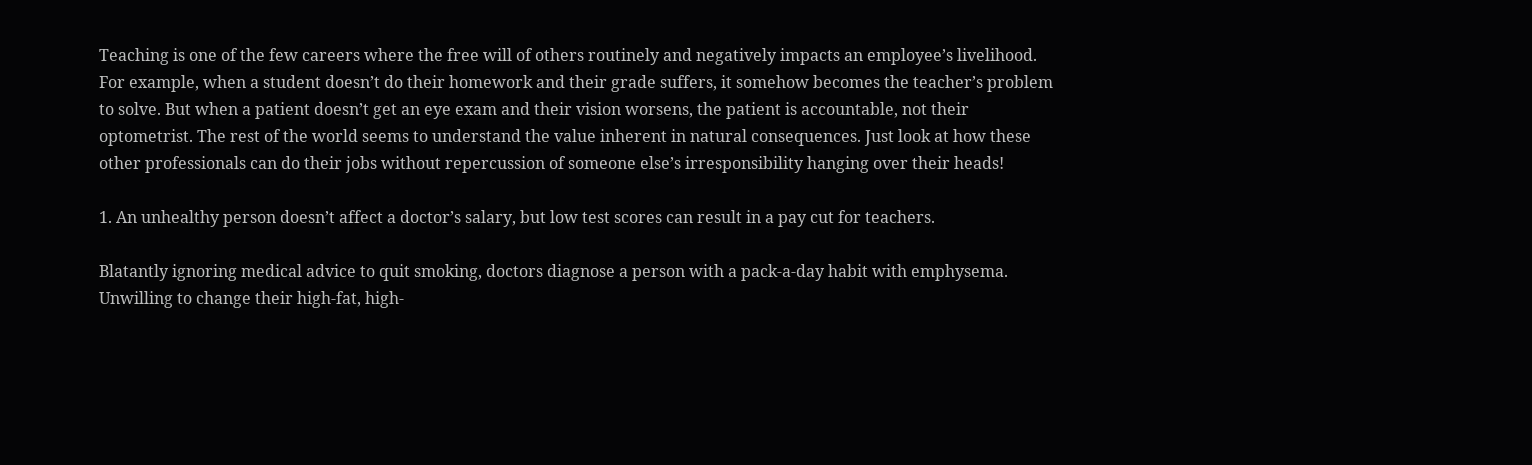Teaching is one of the few careers where the free will of others routinely and negatively impacts an employee’s livelihood. For example, when a student doesn’t do their homework and their grade suffers, it somehow becomes the teacher’s problem to solve. But when a patient doesn’t get an eye exam and their vision worsens, the patient is accountable, not their optometrist. The rest of the world seems to understand the value inherent in natural consequences. Just look at how these other professionals can do their jobs without repercussion of someone else’s irresponsibility hanging over their heads!

1. An unhealthy person doesn’t affect a doctor’s salary, but low test scores can result in a pay cut for teachers.

Blatantly ignoring medical advice to quit smoking, doctors diagnose a person with a pack-a-day habit with emphysema. Unwilling to change their high-fat, high-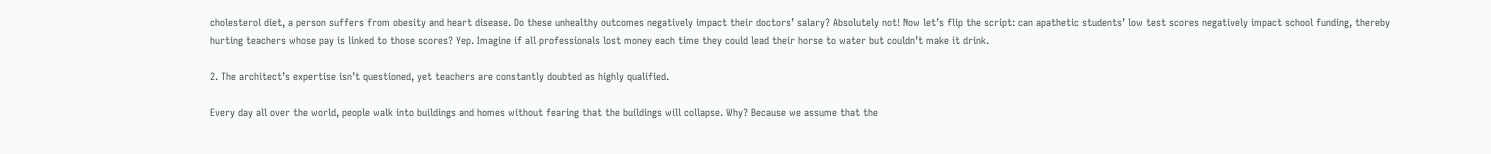cholesterol diet, a person suffers from obesity and heart disease. Do these unhealthy outcomes negatively impact their doctors’ salary? Absolutely not! Now let’s flip the script: can apathetic students’ low test scores negatively impact school funding, thereby hurting teachers whose pay is linked to those scores? Yep. Imagine if all professionals lost money each time they could lead their horse to water but couldn’t make it drink.

2. The architect’s expertise isn’t questioned, yet teachers are constantly doubted as highly qualified.

Every day all over the world, people walk into buildings and homes without fearing that the buildings will collapse. Why? Because we assume that the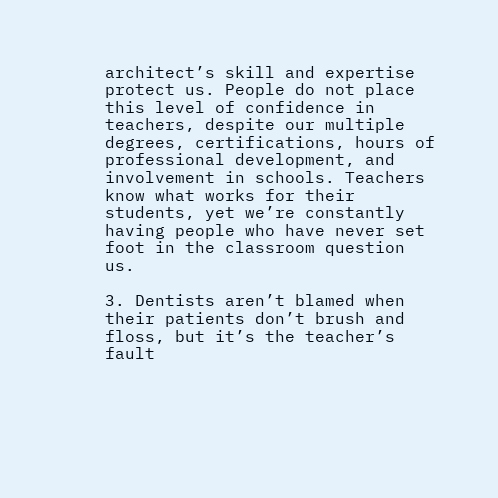architect’s skill and expertise protect us. People do not place this level of confidence in teachers, despite our multiple degrees, certifications, hours of professional development, and involvement in schools. Teachers know what works for their students, yet we’re constantly having people who have never set foot in the classroom question us.

3. Dentists aren’t blamed when their patients don’t brush and floss, but it’s the teacher’s fault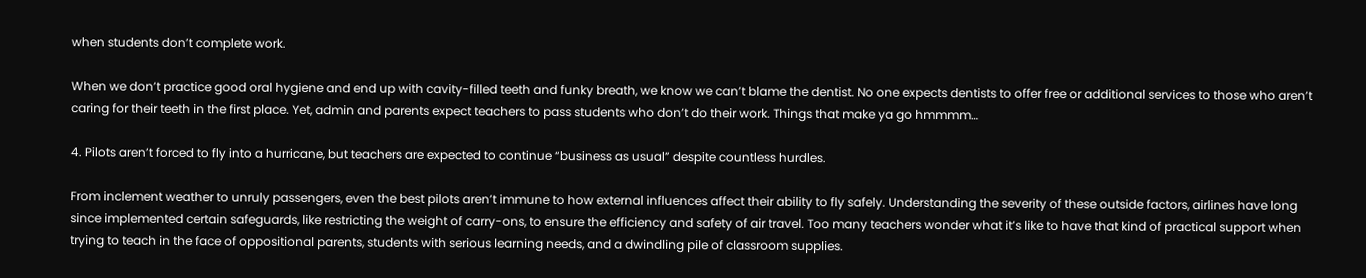when students don’t complete work.

When we don’t practice good oral hygiene and end up with cavity-filled teeth and funky breath, we know we can’t blame the dentist. No one expects dentists to offer free or additional services to those who aren’t caring for their teeth in the first place. Yet, admin and parents expect teachers to pass students who don’t do their work. Things that make ya go hmmmm…

4. Pilots aren’t forced to fly into a hurricane, but teachers are expected to continue “business as usual” despite countless hurdles.

From inclement weather to unruly passengers, even the best pilots aren’t immune to how external influences affect their ability to fly safely. Understanding the severity of these outside factors, airlines have long since implemented certain safeguards, like restricting the weight of carry-ons, to ensure the efficiency and safety of air travel. Too many teachers wonder what it’s like to have that kind of practical support when trying to teach in the face of oppositional parents, students with serious learning needs, and a dwindling pile of classroom supplies.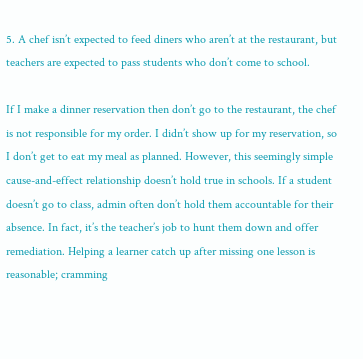5. A chef isn’t expected to feed diners who aren’t at the restaurant, but teachers are expected to pass students who don’t come to school.

If I make a dinner reservation then don’t go to the restaurant, the chef is not responsible for my order. I didn’t show up for my reservation, so I don’t get to eat my meal as planned. However, this seemingly simple cause-and-effect relationship doesn’t hold true in schools. If a student doesn’t go to class, admin often don’t hold them accountable for their absence. In fact, it’s the teacher’s job to hunt them down and offer remediation. Helping a learner catch up after missing one lesson is reasonable; cramming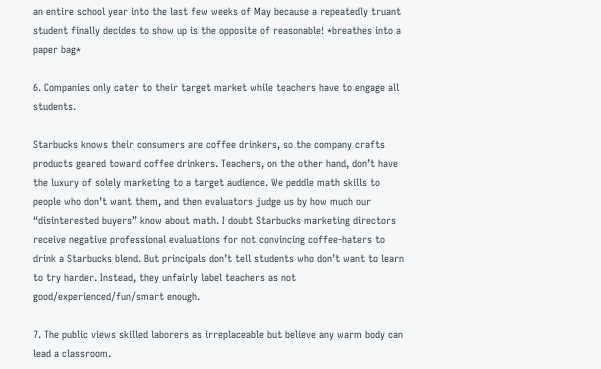an entire school year into the last few weeks of May because a repeatedly truant student finally decides to show up is the opposite of reasonable! *breathes into a paper bag*

6. Companies only cater to their target market while teachers have to engage all students.

Starbucks knows their consumers are coffee drinkers, so the company crafts products geared toward coffee drinkers. Teachers, on the other hand, don’t have the luxury of solely marketing to a target audience. We peddle math skills to people who don’t want them, and then evaluators judge us by how much our “disinterested buyers” know about math. I doubt Starbucks marketing directors receive negative professional evaluations for not convincing coffee-haters to drink a Starbucks blend. But principals don’t tell students who don’t want to learn to try harder. Instead, they unfairly label teachers as not good/experienced/fun/smart enough.

7. The public views skilled laborers as irreplaceable but believe any warm body can lead a classroom.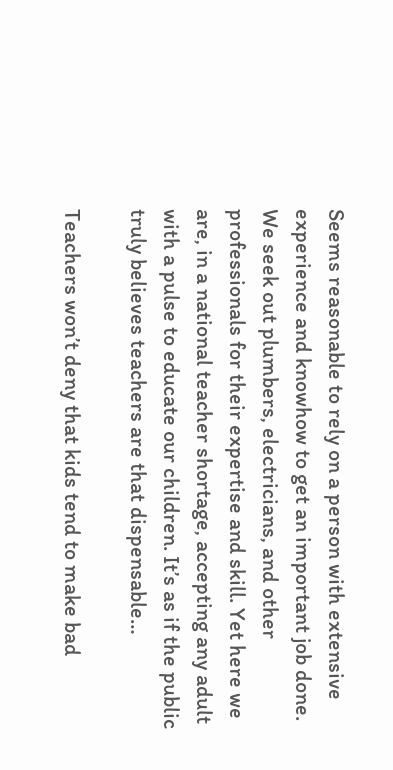Seems reasonable to rely on a person with extensive experience and knowhow to get an important job done. We seek out plumbers, electricians, and other professionals for their expertise and skill. Yet here we are, in a national teacher shortage, accepting any adult with a pulse to educate our children. It’s as if the public truly believes teachers are that dispensable…

Teachers won’t deny that kids tend to make bad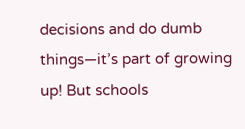decisions and do dumb things—it’s part of growing up! But schools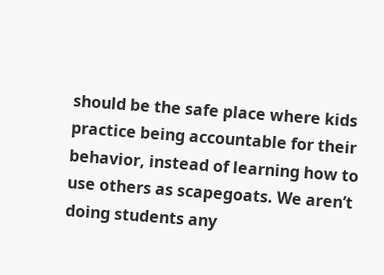should be the safe place where kids practice being accountable for their behavior, instead of learning how to use others as scapegoats. We aren’t doing students any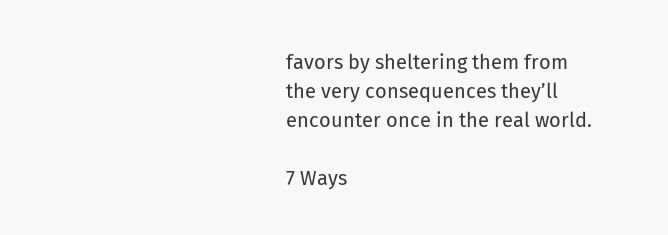favors by sheltering them from the very consequences they’ll encounter once in the real world.

7 Ways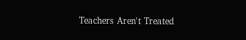Teachers Aren't Treated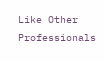Like Other Professionals